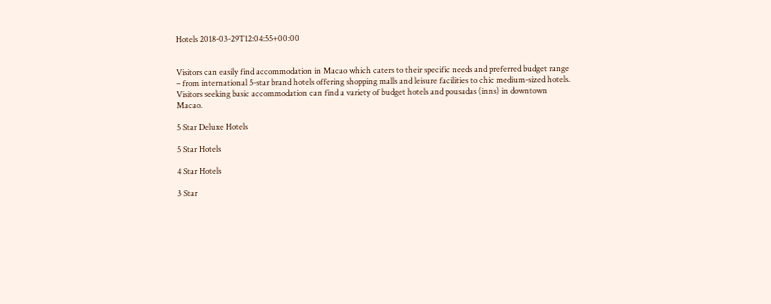Hotels 2018-03-29T12:04:55+00:00


Visitors can easily find accommodation in Macao which caters to their specific needs and preferred budget range – from international 5-star brand hotels offering shopping malls and leisure facilities to chic medium-sized hotels. Visitors seeking basic accommodation can find a variety of budget hotels and pousadas (inns) in downtown Macao.

5 Star Deluxe Hotels

5 Star Hotels

4 Star Hotels

3 Star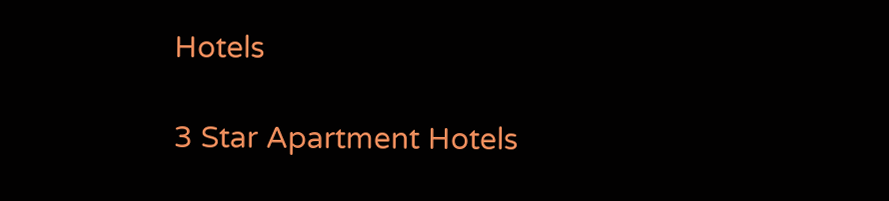Hotels

3 Star Apartment Hotels